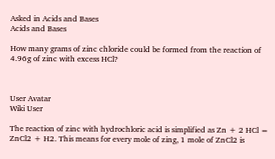Asked in Acids and Bases
Acids and Bases

How many grams of zinc chloride could be formed from the reaction of 4.96g of zinc with excess HCl?



User Avatar
Wiki User

The reaction of zinc with hydrochloric acid is simplified as Zn + 2 HCl = ZnCl2 + H2. This means for every mole of zing, 1 mole of ZnCl2 is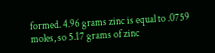formed. 4.96 grams zinc is equal to .0759 moles, so 5.17 grams of zinc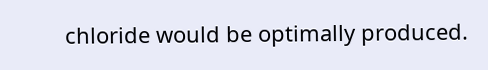chloride would be optimally produced.